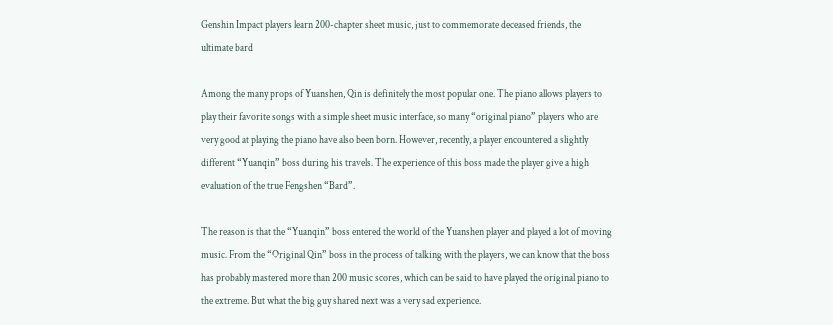Genshin Impact players learn 200-chapter sheet music, just to commemorate deceased friends, the ultimate bard

Among the many props of Yuanshen, Qin is definitely the most popular one. The piano allows players to play their favorite songs with a simple sheet music interface, so many “original piano” players who are very good at playing the piano have also been born. However, recently, a player encountered a slightly different “Yuanqin” boss during his travels. The experience of this boss made the player give a high evaluation of the true Fengshen “Bard”.

The reason is that the “Yuanqin” boss entered the world of the Yuanshen player and played a lot of moving music. From the “Original Qin” boss in the process of talking with the players, we can know that the boss has probably mastered more than 200 music scores, which can be said to have played the original piano to the extreme. But what the big guy shared next was a very sad experience.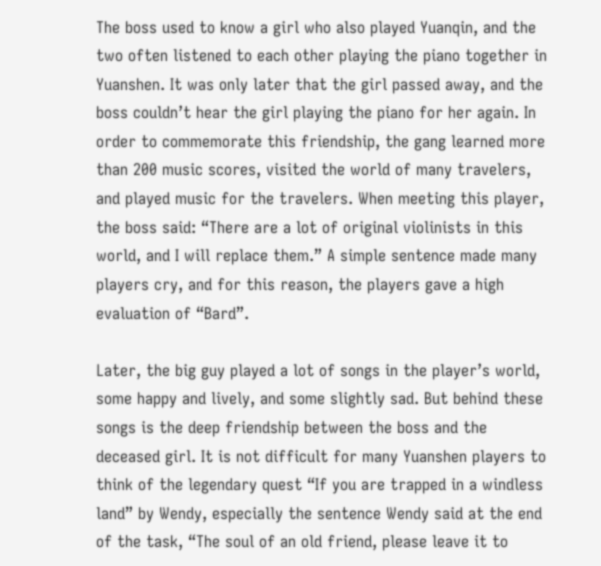The boss used to know a girl who also played Yuanqin, and the two often listened to each other playing the piano together in Yuanshen. It was only later that the girl passed away, and the boss couldn’t hear the girl playing the piano for her again. In order to commemorate this friendship, the gang learned more than 200 music scores, visited the world of many travelers, and played music for the travelers. When meeting this player, the boss said: “There are a lot of original violinists in this world, and I will replace them.” A simple sentence made many players cry, and for this reason, the players gave a high evaluation of “Bard”.

Later, the big guy played a lot of songs in the player’s world, some happy and lively, and some slightly sad. But behind these songs is the deep friendship between the boss and the deceased girl. It is not difficult for many Yuanshen players to think of the legendary quest “If you are trapped in a windless land” by Wendy, especially the sentence Wendy said at the end of the task, “The soul of an old friend, please leave it to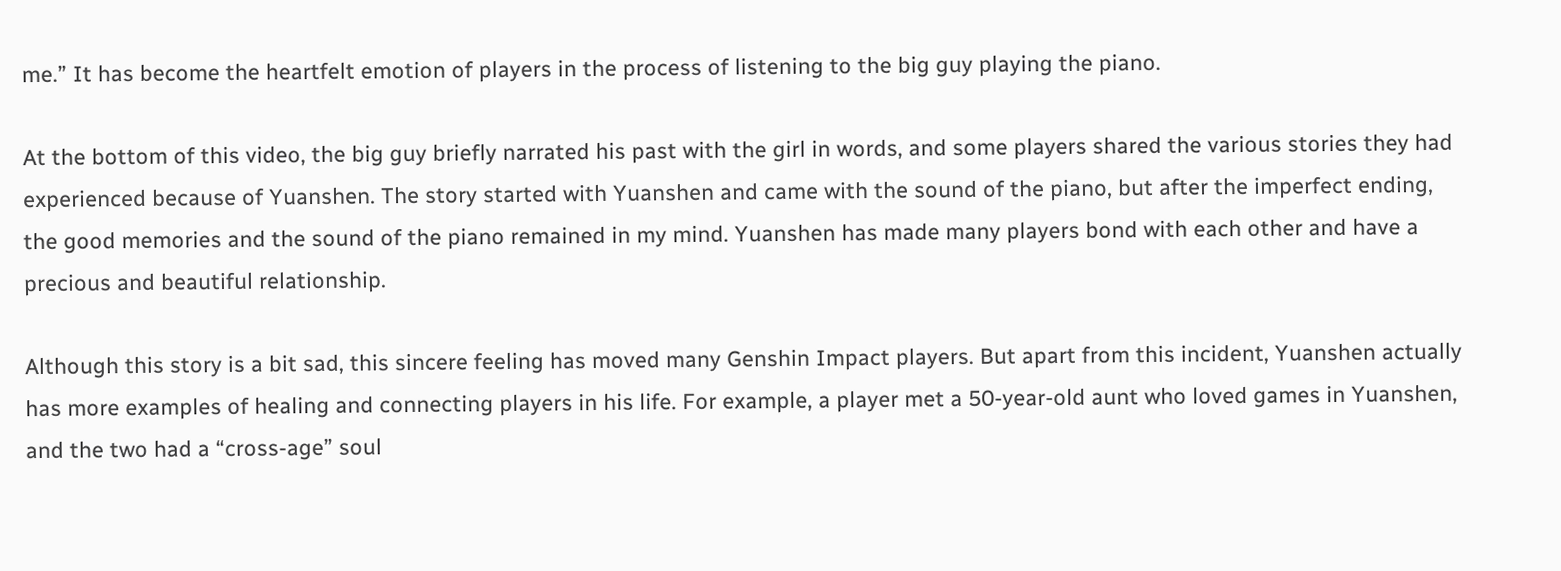me.” It has become the heartfelt emotion of players in the process of listening to the big guy playing the piano.

At the bottom of this video, the big guy briefly narrated his past with the girl in words, and some players shared the various stories they had experienced because of Yuanshen. The story started with Yuanshen and came with the sound of the piano, but after the imperfect ending, the good memories and the sound of the piano remained in my mind. Yuanshen has made many players bond with each other and have a precious and beautiful relationship.

Although this story is a bit sad, this sincere feeling has moved many Genshin Impact players. But apart from this incident, Yuanshen actually has more examples of healing and connecting players in his life. For example, a player met a 50-year-old aunt who loved games in Yuanshen, and the two had a “cross-age” soul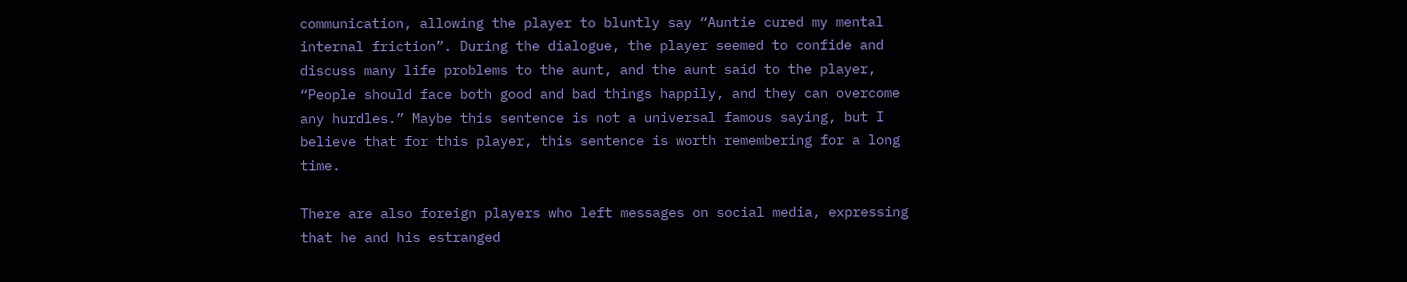communication, allowing the player to bluntly say “Auntie cured my mental internal friction”. During the dialogue, the player seemed to confide and discuss many life problems to the aunt, and the aunt said to the player, “People should face both good and bad things happily, and they can overcome any hurdles.” Maybe this sentence is not a universal famous saying, but I believe that for this player, this sentence is worth remembering for a long time.

There are also foreign players who left messages on social media, expressing that he and his estranged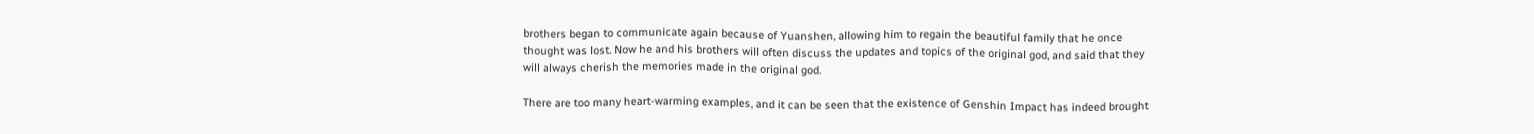brothers began to communicate again because of Yuanshen, allowing him to regain the beautiful family that he once thought was lost. Now he and his brothers will often discuss the updates and topics of the original god, and said that they will always cherish the memories made in the original god.

There are too many heart-warming examples, and it can be seen that the existence of Genshin Impact has indeed brought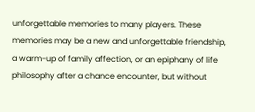unforgettable memories to many players. These memories may be a new and unforgettable friendship, a warm-up of family affection, or an epiphany of life philosophy after a chance encounter, but without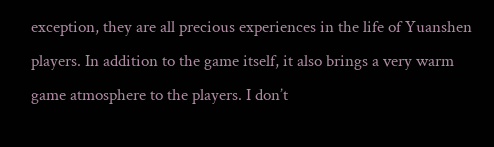exception, they are all precious experiences in the life of Yuanshen players. In addition to the game itself, it also brings a very warm game atmosphere to the players. I don’t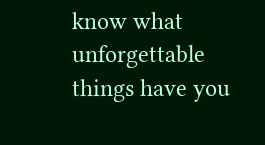know what unforgettable things have you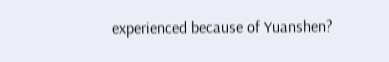experienced because of Yuanshen?